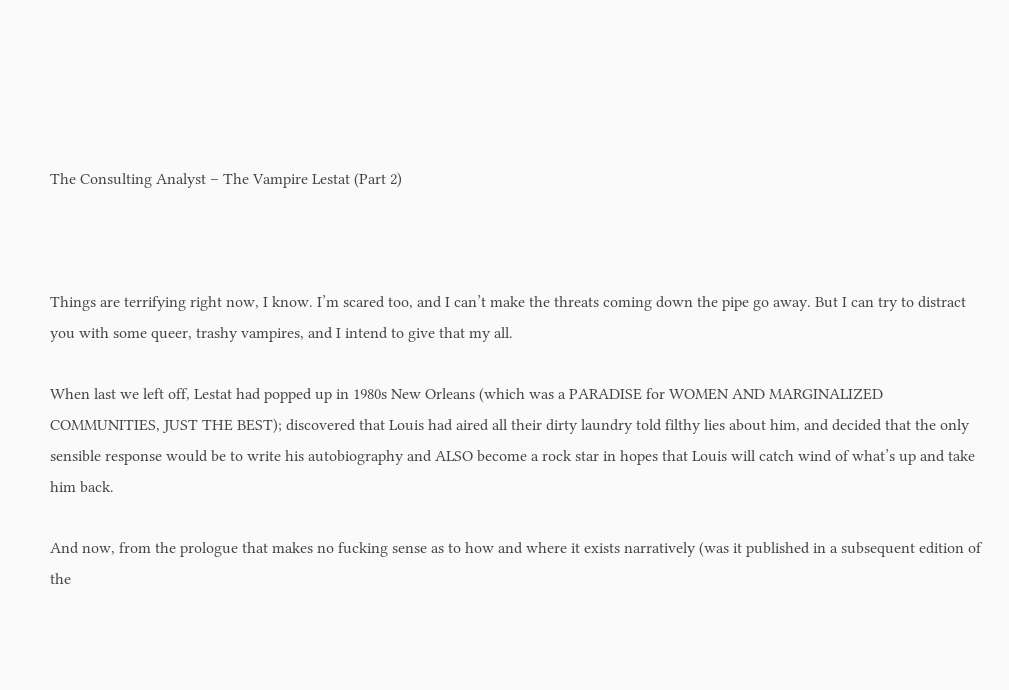The Consulting Analyst – The Vampire Lestat (Part 2)



Things are terrifying right now, I know. I’m scared too, and I can’t make the threats coming down the pipe go away. But I can try to distract you with some queer, trashy vampires, and I intend to give that my all.

When last we left off, Lestat had popped up in 1980s New Orleans (which was a PARADISE for WOMEN AND MARGINALIZED COMMUNITIES, JUST THE BEST); discovered that Louis had aired all their dirty laundry told filthy lies about him, and decided that the only sensible response would be to write his autobiography and ALSO become a rock star in hopes that Louis will catch wind of what’s up and take him back.

And now, from the prologue that makes no fucking sense as to how and where it exists narratively (was it published in a subsequent edition of the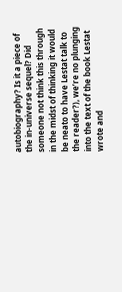autobiography? Is it a piece of the in-universe sequel? Did someone not think this through in the midst of thinking it would be neato to have Lestat talk to the reader?), we’re no plunging into the text of the book Lestat wrote and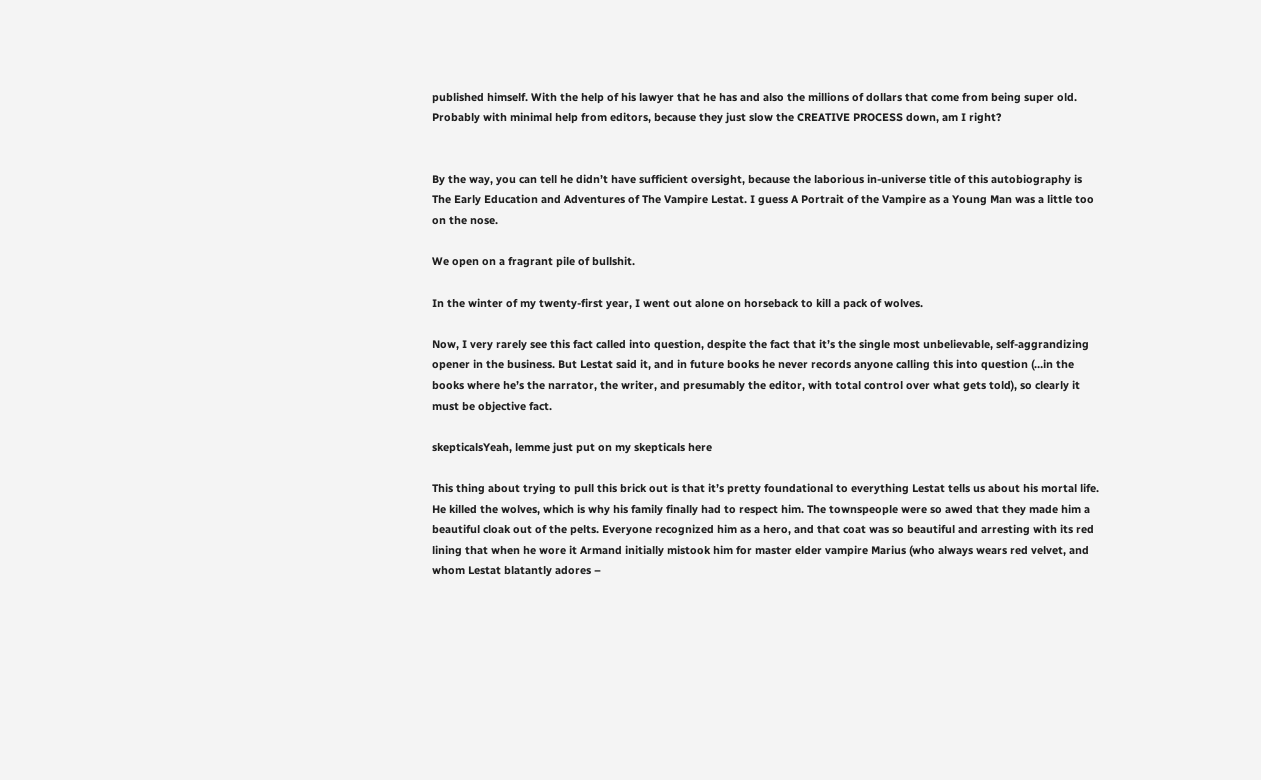published himself. With the help of his lawyer that he has and also the millions of dollars that come from being super old. Probably with minimal help from editors, because they just slow the CREATIVE PROCESS down, am I right?


By the way, you can tell he didn’t have sufficient oversight, because the laborious in-universe title of this autobiography is The Early Education and Adventures of The Vampire Lestat. I guess A Portrait of the Vampire as a Young Man was a little too on the nose.

We open on a fragrant pile of bullshit.

In the winter of my twenty-first year, I went out alone on horseback to kill a pack of wolves.

Now, I very rarely see this fact called into question, despite the fact that it’s the single most unbelievable, self-aggrandizing opener in the business. But Lestat said it, and in future books he never records anyone calling this into question (…in the books where he’s the narrator, the writer, and presumably the editor, with total control over what gets told), so clearly it must be objective fact.

skepticalsYeah, lemme just put on my skepticals here

This thing about trying to pull this brick out is that it’s pretty foundational to everything Lestat tells us about his mortal life. He killed the wolves, which is why his family finally had to respect him. The townspeople were so awed that they made him a beautiful cloak out of the pelts. Everyone recognized him as a hero, and that coat was so beautiful and arresting with its red lining that when he wore it Armand initially mistook him for master elder vampire Marius (who always wears red velvet, and whom Lestat blatantly adores –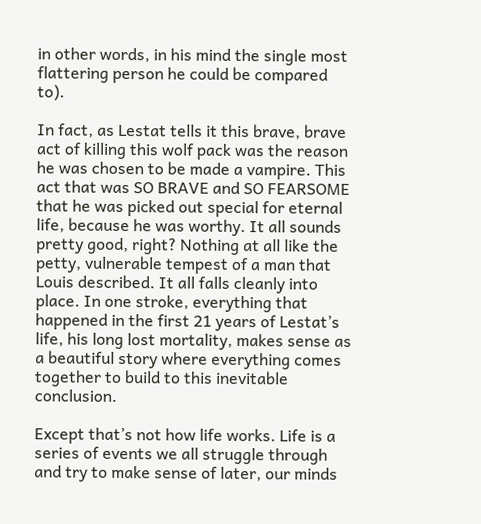in other words, in his mind the single most flattering person he could be compared to).

In fact, as Lestat tells it this brave, brave act of killing this wolf pack was the reason he was chosen to be made a vampire. This act that was SO BRAVE and SO FEARSOME that he was picked out special for eternal life, because he was worthy. It all sounds pretty good, right? Nothing at all like the petty, vulnerable tempest of a man that Louis described. It all falls cleanly into place. In one stroke, everything that happened in the first 21 years of Lestat’s life, his long lost mortality, makes sense as a beautiful story where everything comes together to build to this inevitable conclusion.

Except that’s not how life works. Life is a series of events we all struggle through and try to make sense of later, our minds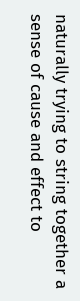naturally trying to string together a sense of cause and effect to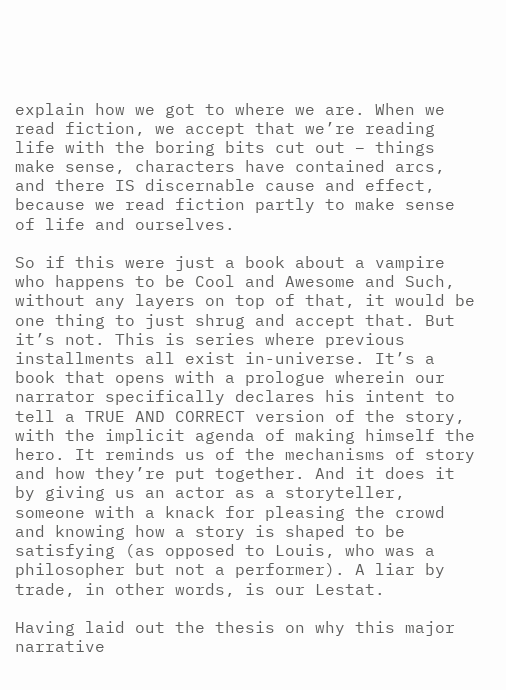explain how we got to where we are. When we read fiction, we accept that we’re reading life with the boring bits cut out – things make sense, characters have contained arcs, and there IS discernable cause and effect, because we read fiction partly to make sense of life and ourselves.

So if this were just a book about a vampire who happens to be Cool and Awesome and Such, without any layers on top of that, it would be one thing to just shrug and accept that. But it’s not. This is series where previous installments all exist in-universe. It’s a book that opens with a prologue wherein our narrator specifically declares his intent to tell a TRUE AND CORRECT version of the story, with the implicit agenda of making himself the hero. It reminds us of the mechanisms of story and how they’re put together. And it does it by giving us an actor as a storyteller, someone with a knack for pleasing the crowd and knowing how a story is shaped to be satisfying (as opposed to Louis, who was a philosopher but not a performer). A liar by trade, in other words, is our Lestat.

Having laid out the thesis on why this major narrative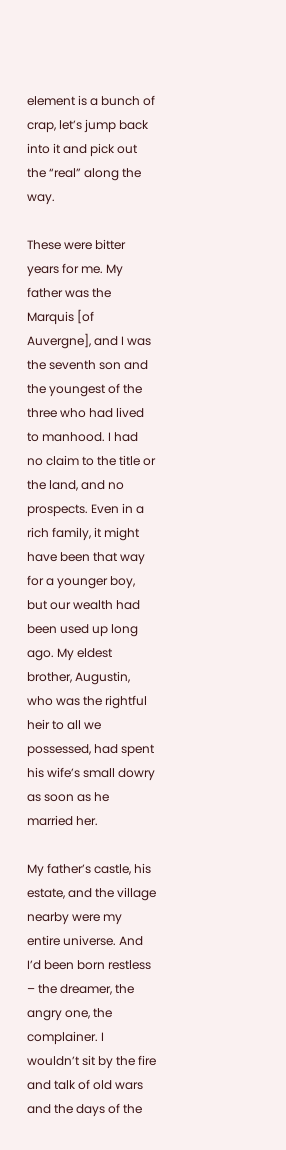element is a bunch of crap, let’s jump back into it and pick out the “real” along the way.

These were bitter years for me. My father was the Marquis [of Auvergne], and I was the seventh son and the youngest of the three who had lived to manhood. I had no claim to the title or the land, and no prospects. Even in a rich family, it might have been that way for a younger boy, but our wealth had been used up long ago. My eldest brother, Augustin, who was the rightful heir to all we possessed, had spent his wife’s small dowry as soon as he married her.

My father’s castle, his estate, and the village nearby were my entire universe. And I’d been born restless – the dreamer, the angry one, the complainer. I wouldn’t sit by the fire and talk of old wars and the days of the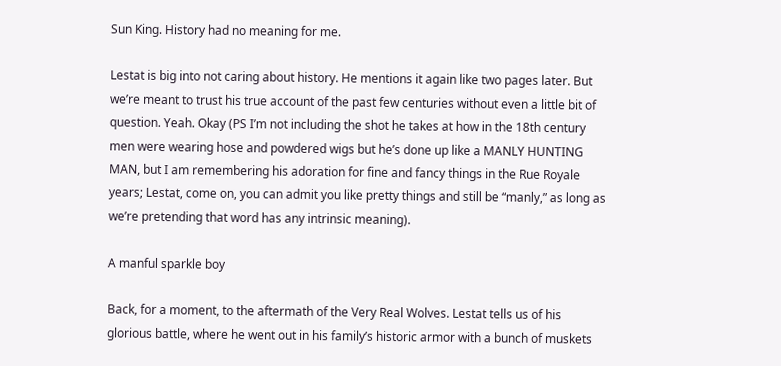Sun King. History had no meaning for me.

Lestat is big into not caring about history. He mentions it again like two pages later. But we’re meant to trust his true account of the past few centuries without even a little bit of question. Yeah. Okay (PS I’m not including the shot he takes at how in the 18th century men were wearing hose and powdered wigs but he’s done up like a MANLY HUNTING MAN, but I am remembering his adoration for fine and fancy things in the Rue Royale years; Lestat, come on, you can admit you like pretty things and still be “manly,” as long as we’re pretending that word has any intrinsic meaning).

A manful sparkle boy

Back, for a moment, to the aftermath of the Very Real Wolves. Lestat tells us of his glorious battle, where he went out in his family’s historic armor with a bunch of muskets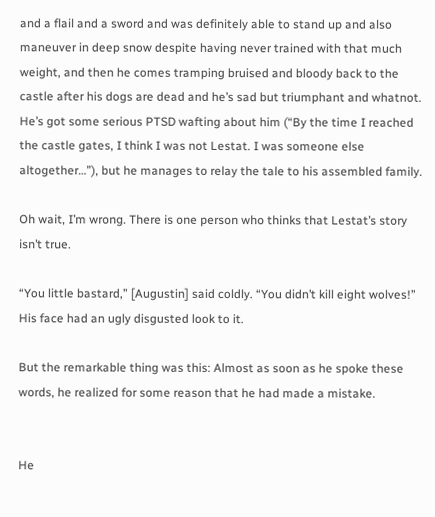and a flail and a sword and was definitely able to stand up and also maneuver in deep snow despite having never trained with that much weight, and then he comes tramping bruised and bloody back to the castle after his dogs are dead and he’s sad but triumphant and whatnot. He’s got some serious PTSD wafting about him (“By the time I reached the castle gates, I think I was not Lestat. I was someone else altogether…”), but he manages to relay the tale to his assembled family.

Oh wait, I’m wrong. There is one person who thinks that Lestat’s story isn’t true.

“You little bastard,” [Augustin] said coldly. “You didn’t kill eight wolves!” His face had an ugly disgusted look to it.

But the remarkable thing was this: Almost as soon as he spoke these words, he realized for some reason that he had made a mistake.


He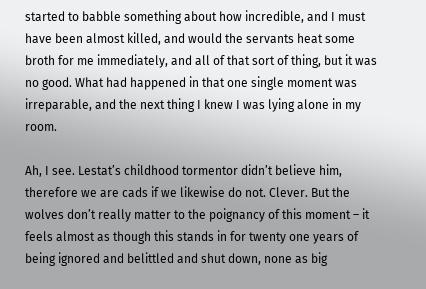started to babble something about how incredible, and I must have been almost killed, and would the servants heat some broth for me immediately, and all of that sort of thing, but it was no good. What had happened in that one single moment was irreparable, and the next thing I knew I was lying alone in my room.

Ah, I see. Lestat’s childhood tormentor didn’t believe him, therefore we are cads if we likewise do not. Clever. But the wolves don’t really matter to the poignancy of this moment – it feels almost as though this stands in for twenty one years of being ignored and belittled and shut down, none as big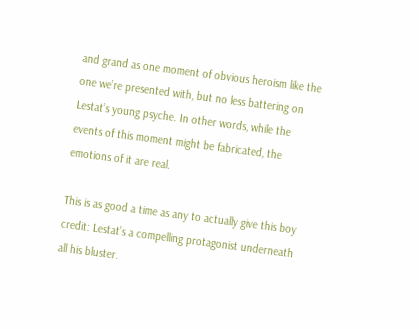and grand as one moment of obvious heroism like the one we’re presented with, but no less battering on Lestat’s young psyche. In other words, while the events of this moment might be fabricated, the emotions of it are real.

This is as good a time as any to actually give this boy credit: Lestat’s a compelling protagonist underneath all his bluster.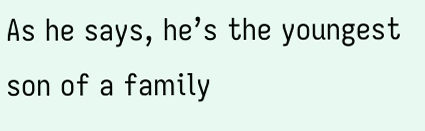As he says, he’s the youngest son of a family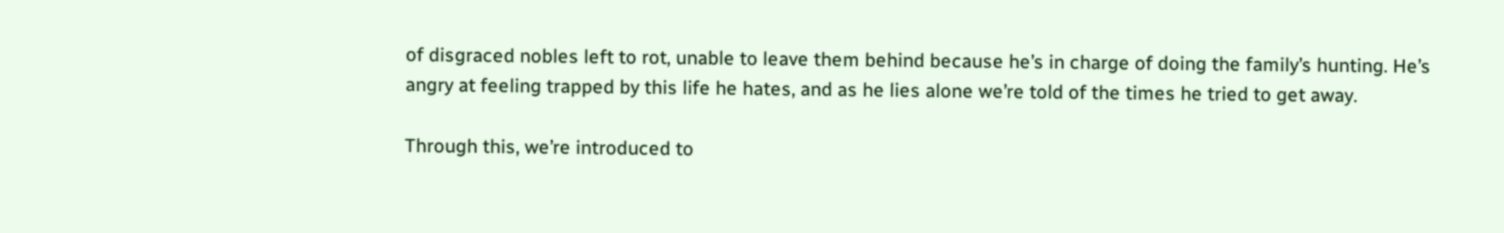of disgraced nobles left to rot, unable to leave them behind because he’s in charge of doing the family’s hunting. He’s angry at feeling trapped by this life he hates, and as he lies alone we’re told of the times he tried to get away.

Through this, we’re introduced to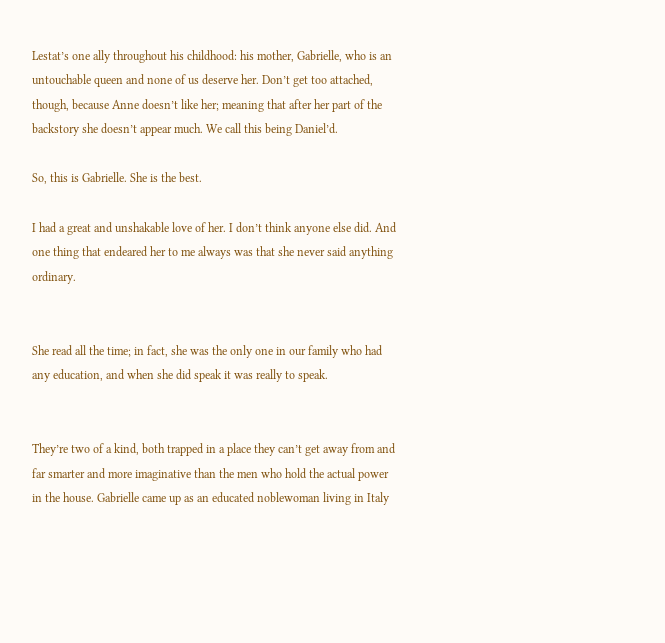Lestat’s one ally throughout his childhood: his mother, Gabrielle, who is an untouchable queen and none of us deserve her. Don’t get too attached, though, because Anne doesn’t like her; meaning that after her part of the backstory she doesn’t appear much. We call this being Daniel’d.

So, this is Gabrielle. She is the best.

I had a great and unshakable love of her. I don’t think anyone else did. And one thing that endeared her to me always was that she never said anything ordinary.


She read all the time; in fact, she was the only one in our family who had any education, and when she did speak it was really to speak.


They’re two of a kind, both trapped in a place they can’t get away from and far smarter and more imaginative than the men who hold the actual power in the house. Gabrielle came up as an educated noblewoman living in Italy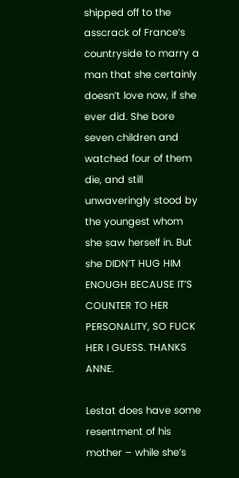shipped off to the asscrack of France’s countryside to marry a man that she certainly doesn’t love now, if she ever did. She bore seven children and watched four of them die, and still unwaveringly stood by the youngest whom she saw herself in. But she DIDN’T HUG HIM ENOUGH BECAUSE IT’S COUNTER TO HER PERSONALITY, SO FUCK HER I GUESS. THANKS ANNE.

Lestat does have some resentment of his mother – while she’s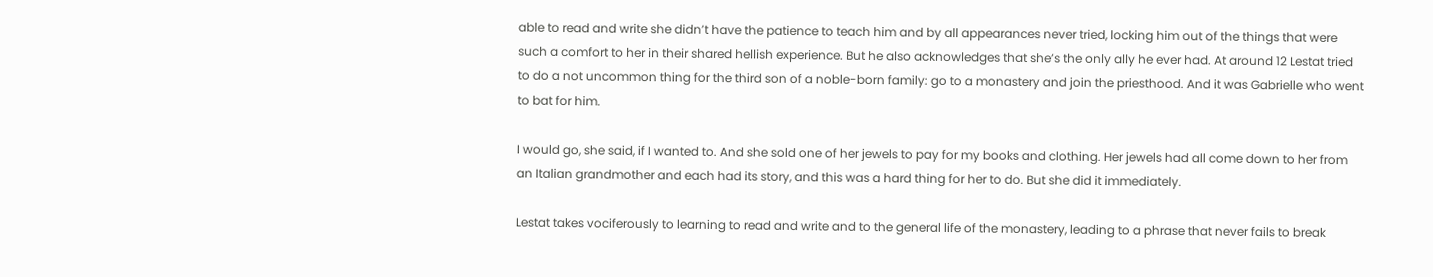able to read and write she didn’t have the patience to teach him and by all appearances never tried, locking him out of the things that were such a comfort to her in their shared hellish experience. But he also acknowledges that she’s the only ally he ever had. At around 12 Lestat tried to do a not uncommon thing for the third son of a noble-born family: go to a monastery and join the priesthood. And it was Gabrielle who went to bat for him.

I would go, she said, if I wanted to. And she sold one of her jewels to pay for my books and clothing. Her jewels had all come down to her from an Italian grandmother and each had its story, and this was a hard thing for her to do. But she did it immediately.

Lestat takes vociferously to learning to read and write and to the general life of the monastery, leading to a phrase that never fails to break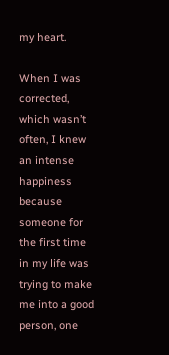my heart.

When I was corrected, which wasn’t often, I knew an intense happiness because someone for the first time in my life was trying to make me into a good person, one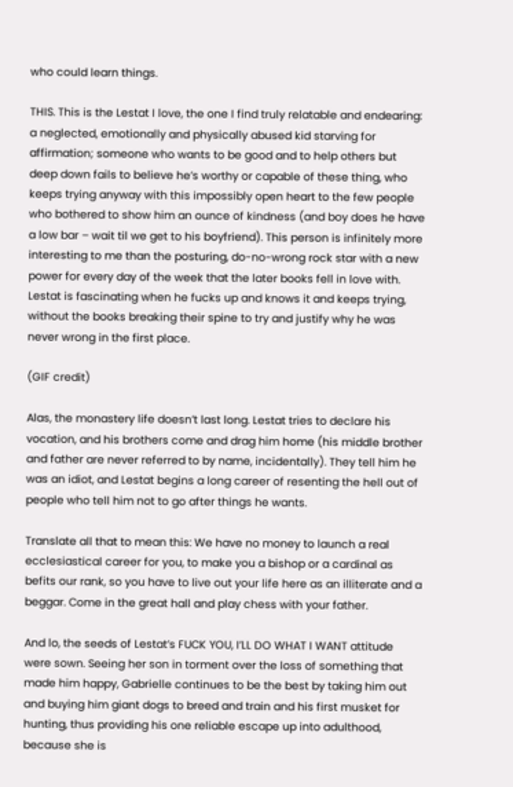who could learn things.

THIS. This is the Lestat I love, the one I find truly relatable and endearing: a neglected, emotionally and physically abused kid starving for affirmation; someone who wants to be good and to help others but deep down fails to believe he’s worthy or capable of these thing, who keeps trying anyway with this impossibly open heart to the few people who bothered to show him an ounce of kindness (and boy does he have a low bar – wait til we get to his boyfriend). This person is infinitely more interesting to me than the posturing, do-no-wrong rock star with a new power for every day of the week that the later books fell in love with. Lestat is fascinating when he fucks up and knows it and keeps trying, without the books breaking their spine to try and justify why he was never wrong in the first place.

(GIF credit)

Alas, the monastery life doesn’t last long. Lestat tries to declare his vocation, and his brothers come and drag him home (his middle brother and father are never referred to by name, incidentally). They tell him he was an idiot, and Lestat begins a long career of resenting the hell out of people who tell him not to go after things he wants.

Translate all that to mean this: We have no money to launch a real ecclesiastical career for you, to make you a bishop or a cardinal as befits our rank, so you have to live out your life here as an illiterate and a beggar. Come in the great hall and play chess with your father.

And lo, the seeds of Lestat’s FUCK YOU, I’LL DO WHAT I WANT attitude were sown. Seeing her son in torment over the loss of something that made him happy, Gabrielle continues to be the best by taking him out and buying him giant dogs to breed and train and his first musket for hunting, thus providing his one reliable escape up into adulthood, because she is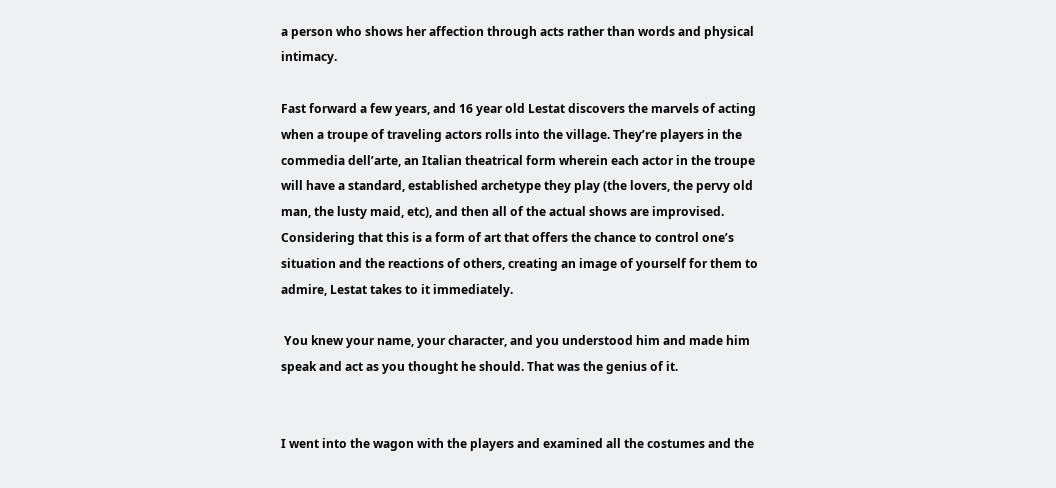a person who shows her affection through acts rather than words and physical intimacy.

Fast forward a few years, and 16 year old Lestat discovers the marvels of acting when a troupe of traveling actors rolls into the village. They’re players in the commedia dell’arte, an Italian theatrical form wherein each actor in the troupe will have a standard, established archetype they play (the lovers, the pervy old man, the lusty maid, etc), and then all of the actual shows are improvised. Considering that this is a form of art that offers the chance to control one’s situation and the reactions of others, creating an image of yourself for them to admire, Lestat takes to it immediately.

 You knew your name, your character, and you understood him and made him speak and act as you thought he should. That was the genius of it.


I went into the wagon with the players and examined all the costumes and the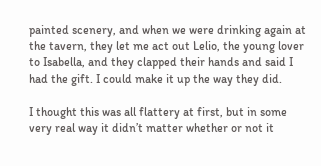painted scenery, and when we were drinking again at the tavern, they let me act out Lelio, the young lover to Isabella, and they clapped their hands and said I had the gift. I could make it up the way they did.

I thought this was all flattery at first, but in some very real way it didn’t matter whether or not it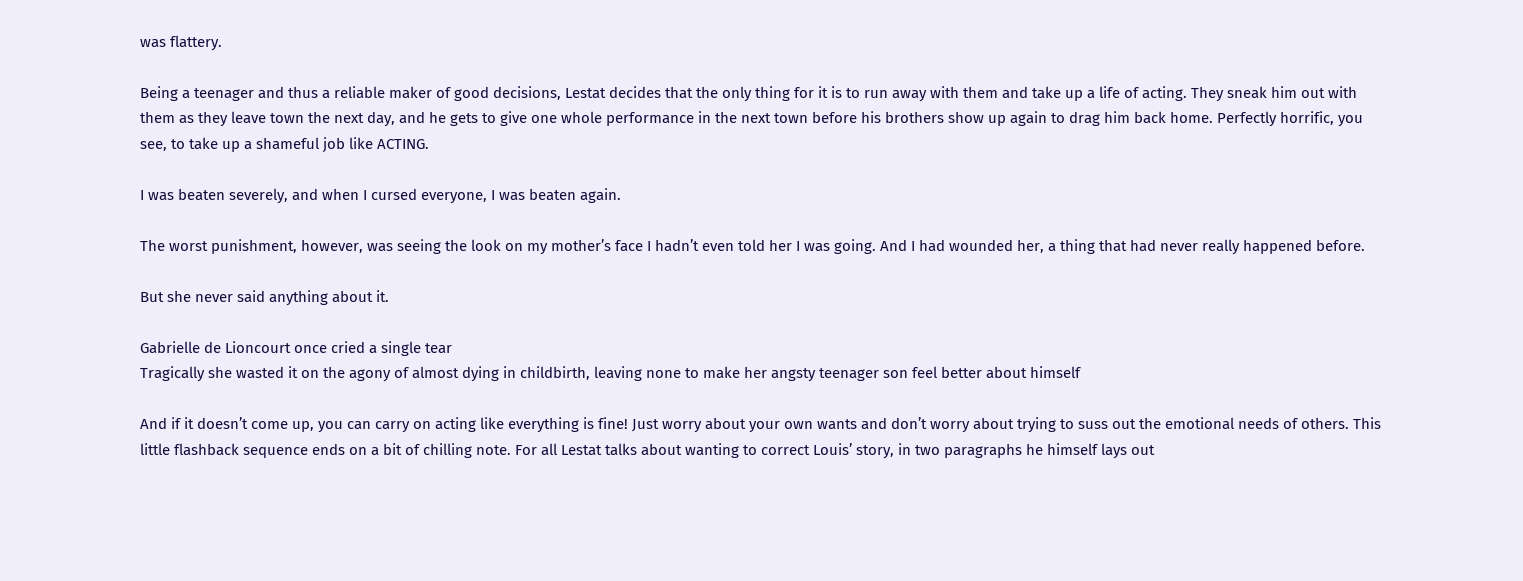was flattery.

Being a teenager and thus a reliable maker of good decisions, Lestat decides that the only thing for it is to run away with them and take up a life of acting. They sneak him out with them as they leave town the next day, and he gets to give one whole performance in the next town before his brothers show up again to drag him back home. Perfectly horrific, you see, to take up a shameful job like ACTING.

I was beaten severely, and when I cursed everyone, I was beaten again.

The worst punishment, however, was seeing the look on my mother’s face I hadn’t even told her I was going. And I had wounded her, a thing that had never really happened before.

But she never said anything about it.

Gabrielle de Lioncourt once cried a single tear
Tragically she wasted it on the agony of almost dying in childbirth, leaving none to make her angsty teenager son feel better about himself

And if it doesn’t come up, you can carry on acting like everything is fine! Just worry about your own wants and don’t worry about trying to suss out the emotional needs of others. This little flashback sequence ends on a bit of chilling note. For all Lestat talks about wanting to correct Louis’ story, in two paragraphs he himself lays out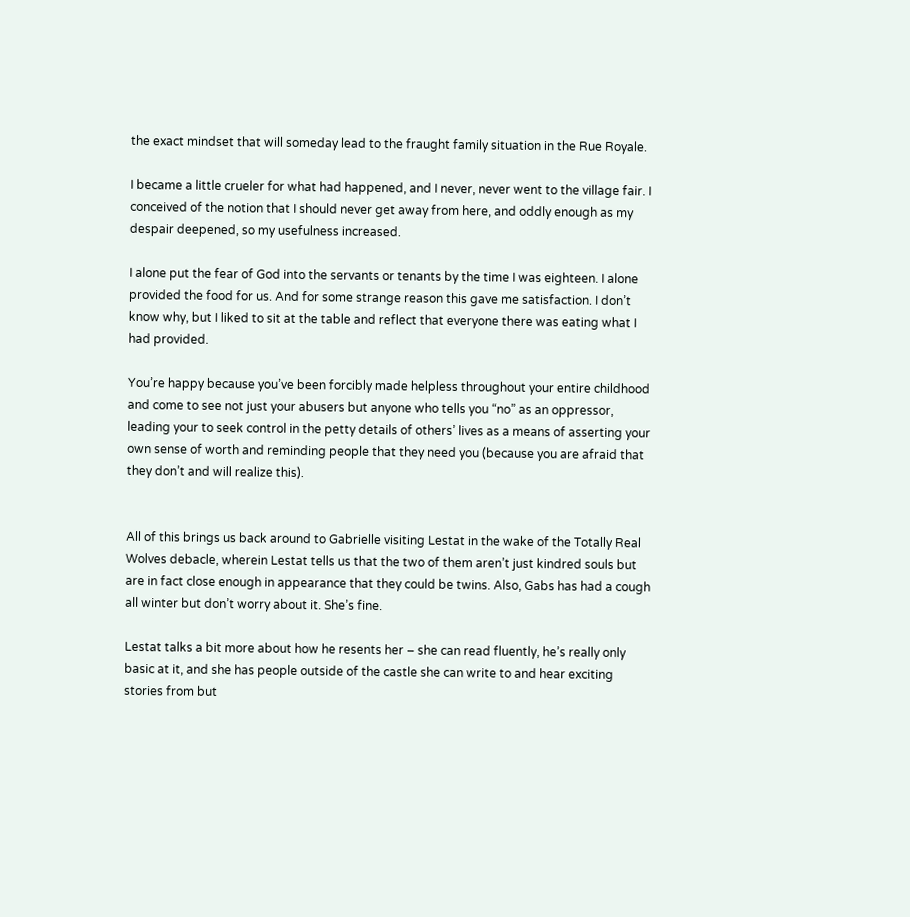the exact mindset that will someday lead to the fraught family situation in the Rue Royale.

I became a little crueler for what had happened, and I never, never went to the village fair. I conceived of the notion that I should never get away from here, and oddly enough as my despair deepened, so my usefulness increased.

I alone put the fear of God into the servants or tenants by the time I was eighteen. I alone provided the food for us. And for some strange reason this gave me satisfaction. I don’t know why, but I liked to sit at the table and reflect that everyone there was eating what I had provided.

You’re happy because you’ve been forcibly made helpless throughout your entire childhood and come to see not just your abusers but anyone who tells you “no” as an oppressor, leading your to seek control in the petty details of others’ lives as a means of asserting your own sense of worth and reminding people that they need you (because you are afraid that they don’t and will realize this).


All of this brings us back around to Gabrielle visiting Lestat in the wake of the Totally Real Wolves debacle, wherein Lestat tells us that the two of them aren’t just kindred souls but are in fact close enough in appearance that they could be twins. Also, Gabs has had a cough all winter but don’t worry about it. She’s fine.

Lestat talks a bit more about how he resents her – she can read fluently, he’s really only basic at it, and she has people outside of the castle she can write to and hear exciting stories from but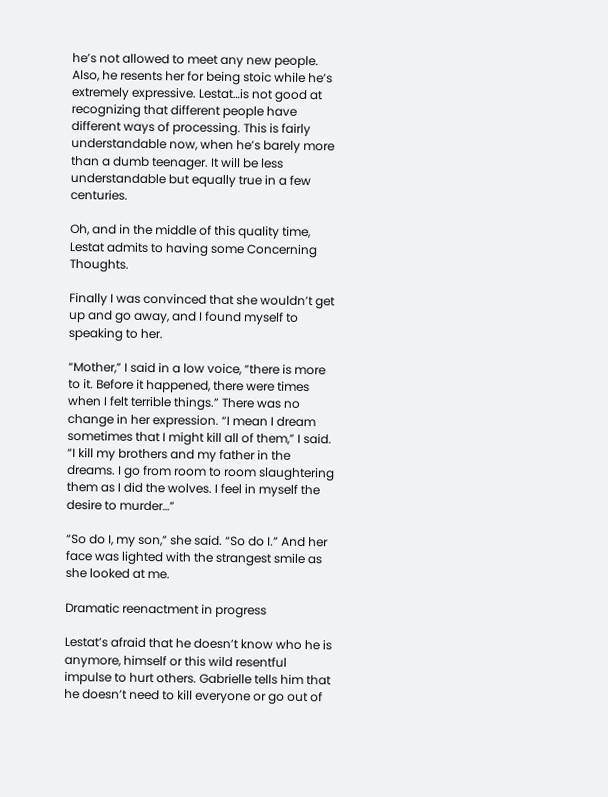he’s not allowed to meet any new people. Also, he resents her for being stoic while he’s extremely expressive. Lestat…is not good at recognizing that different people have different ways of processing. This is fairly understandable now, when he’s barely more than a dumb teenager. It will be less understandable but equally true in a few centuries.

Oh, and in the middle of this quality time, Lestat admits to having some Concerning Thoughts.

Finally I was convinced that she wouldn’t get up and go away, and I found myself to speaking to her.

“Mother,” I said in a low voice, “there is more to it. Before it happened, there were times when I felt terrible things.” There was no change in her expression. “I mean I dream sometimes that I might kill all of them,” I said. “I kill my brothers and my father in the dreams. I go from room to room slaughtering them as I did the wolves. I feel in myself the desire to murder…”

“So do I, my son,” she said. “So do I.” And her face was lighted with the strangest smile as she looked at me.

Dramatic reenactment in progress

Lestat’s afraid that he doesn’t know who he is anymore, himself or this wild resentful impulse to hurt others. Gabrielle tells him that he doesn’t need to kill everyone or go out of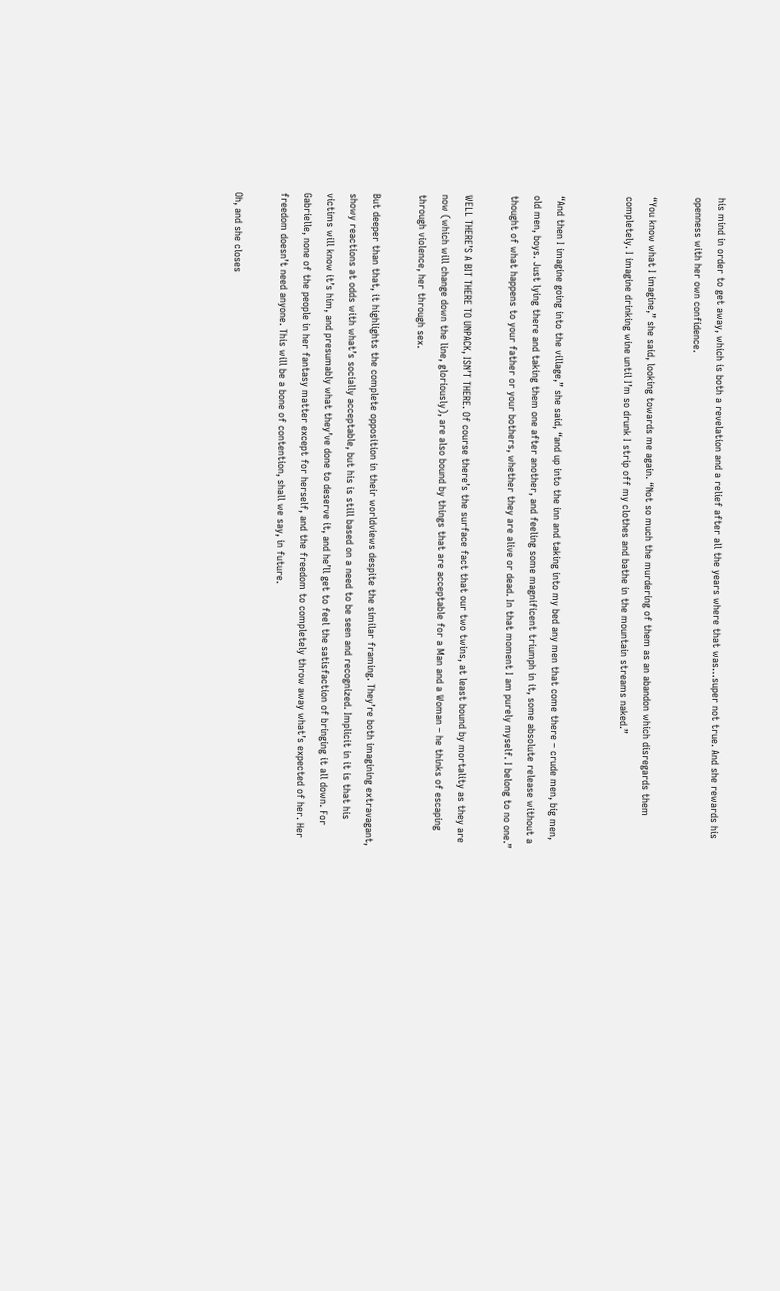his mind in order to get away, which is both a revelation and a relief after all the years where that was…super not true. And she rewards his openness with her own confidence.

“You know what I imagine,” she said, looking towards me again. “Not so much the murdering of them as an abandon which disregards them completely. I imagine drinking wine until I’m so drunk I strip off my clothes and bathe in the mountain streams naked.”


“And then I imagine going into the village,” she said, “and up into the inn and taking into my bed any men that come there – crude men, big men, old men, boys. Just lying there and taking them one after another, and feeling some magnificent triumph in it, some absolute release without a thought of what happens to your father or your bothers, whether they are alive or dead. In that moment I am purely myself. I belong to no one.”

WELL THERE’S A BIT THERE TO UNPACK, ISN’T THERE. Of course there’s the surface fact that our two twins, at least bound by mortality as they are now (which will change down the line, gloriously), are also bound by things that are acceptable for a Man and a Woman – he thinks of escaping through violence, her through sex.

But deeper than that, it highlights the complete opposition in their worldviews despite the similar framing. They’re both imagining extravagant, showy reactions at odds with what’s socially acceptable, but his is still based on a need to be seen and recognized. Implicit in it is that his victims will know it’s him, and presumably what they’ve done to deserve it, and he’ll get to feel the satisfaction of bringing it all down. For Gabrielle, none of the people in her fantasy matter except for herself, and the freedom to completely throw away what’s expected of her. Her freedom doesn’t need anyone. This will be a bone of contention, shall we say, in future.

Oh, and she closes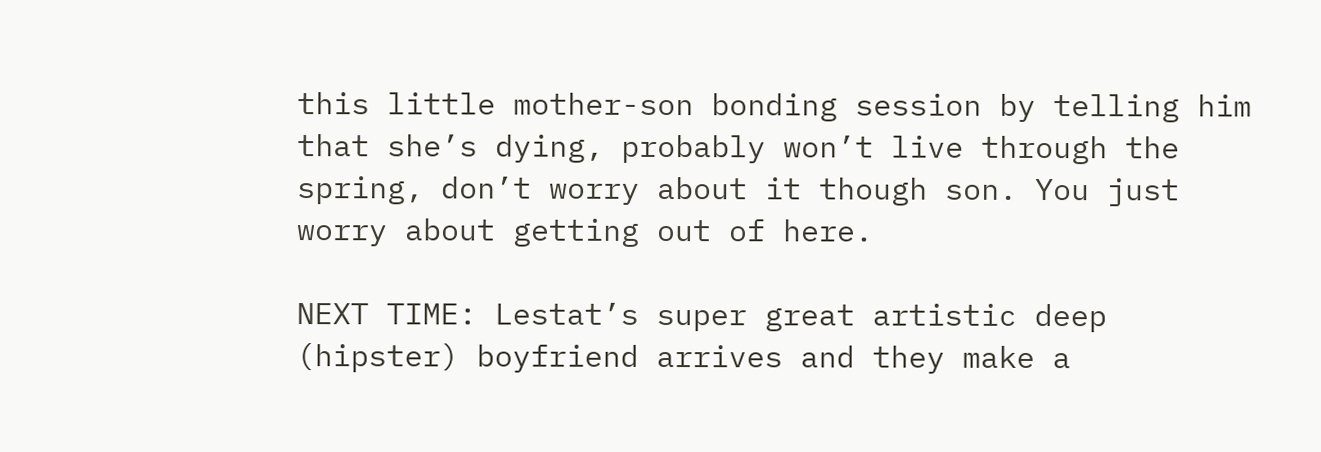this little mother-son bonding session by telling him that she’s dying, probably won’t live through the spring, don’t worry about it though son. You just worry about getting out of here.

NEXT TIME: Lestat’s super great artistic deep (hipster) boyfriend arrives and they make a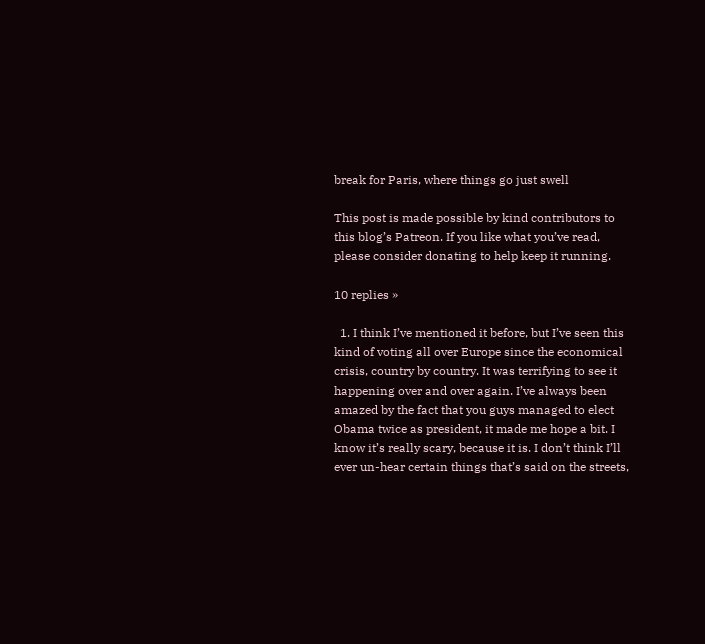break for Paris, where things go just swell

This post is made possible by kind contributors to this blog’s Patreon. If you like what you’ve read, please consider donating to help keep it running.

10 replies »

  1. I think I’ve mentioned it before, but I’ve seen this kind of voting all over Europe since the economical crisis, country by country. It was terrifying to see it happening over and over again. I’ve always been amazed by the fact that you guys managed to elect Obama twice as president, it made me hope a bit. I know it’s really scary, because it is. I don’t think I’ll ever un-hear certain things that’s said on the streets,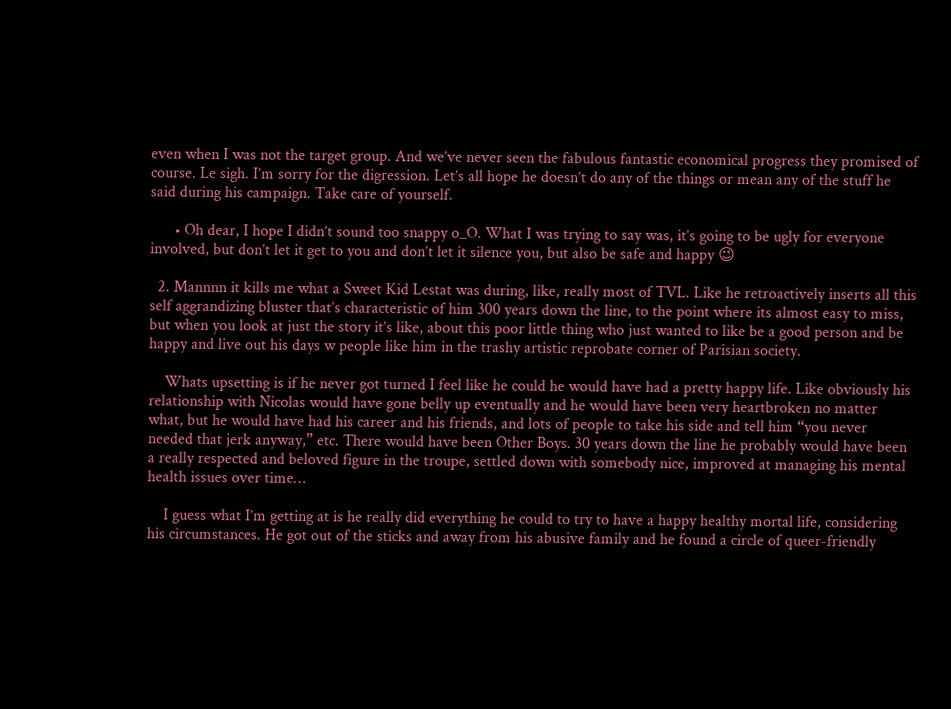even when I was not the target group. And we’ve never seen the fabulous fantastic economical progress they promised of course. Le sigh. I’m sorry for the digression. Let’s all hope he doesn’t do any of the things or mean any of the stuff he said during his campaign. Take care of yourself.

      • Oh dear, I hope I didn’t sound too snappy o_O. What I was trying to say was, it’s going to be ugly for everyone involved, but don’t let it get to you and don’t let it silence you, but also be safe and happy 😉

  2. Mannnn it kills me what a Sweet Kid Lestat was during, like, really most of TVL. Like he retroactively inserts all this self aggrandizing bluster that’s characteristic of him 300 years down the line, to the point where its almost easy to miss, but when you look at just the story it’s like, about this poor little thing who just wanted to like be a good person and be happy and live out his days w people like him in the trashy artistic reprobate corner of Parisian society.

    Whats upsetting is if he never got turned I feel like he could he would have had a pretty happy life. Like obviously his relationship with Nicolas would have gone belly up eventually and he would have been very heartbroken no matter what, but he would have had his career and his friends, and lots of people to take his side and tell him “you never needed that jerk anyway,” etc. There would have been Other Boys. 30 years down the line he probably would have been a really respected and beloved figure in the troupe, settled down with somebody nice, improved at managing his mental health issues over time…

    I guess what I’m getting at is he really did everything he could to try to have a happy healthy mortal life, considering his circumstances. He got out of the sticks and away from his abusive family and he found a circle of queer-friendly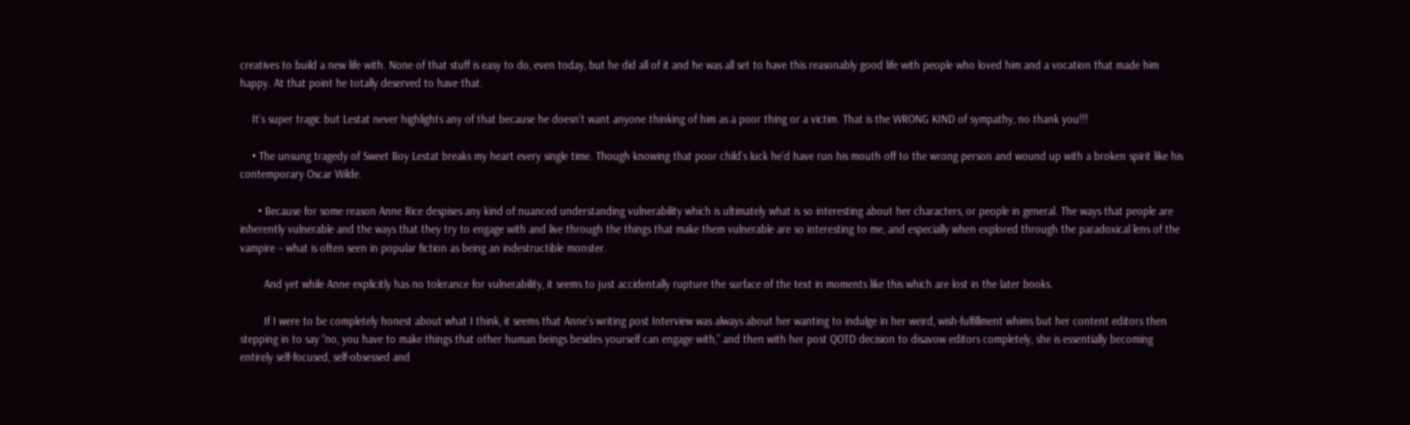creatives to build a new life with. None of that stuff is easy to do, even today, but he did all of it and he was all set to have this reasonably good life with people who loved him and a vocation that made him happy. At that point he totally deserved to have that.

    It’s super tragic but Lestat never highlights any of that because he doesn’t want anyone thinking of him as a poor thing or a victim. That is the WRONG KIND of sympathy, no thank you!!!

    • The unsung tragedy of Sweet Boy Lestat breaks my heart every single time. Though knowing that poor child’s luck he’d have run his mouth off to the wrong person and wound up with a broken spirit like his contemporary Oscar Wilde.

      • Because for some reason Anne Rice despises any kind of nuanced understanding vulnerability which is ultimately what is so interesting about her characters, or people in general. The ways that people are inherently vulnerable and the ways that they try to engage with and live through the things that make them vulnerable are so interesting to me, and especially when explored through the paradoxical lens of the vampire – what is often seen in popular fiction as being an indestructible monster.

        And yet while Anne explicitly has no tolerance for vulnerability, it seems to just accidentally rupture the surface of the text in moments like this which are lost in the later books.

        If I were to be completely honest about what I think, it seems that Anne’s writing post Interview was always about her wanting to indulge in her weird, wish-fulfillment whims but her content editors then stepping in to say “no, you have to make things that other human beings besides yourself can engage with,” and then with her post QOTD decision to disavow editors completely, she is essentially becoming entirely self-focused, self-obsessed and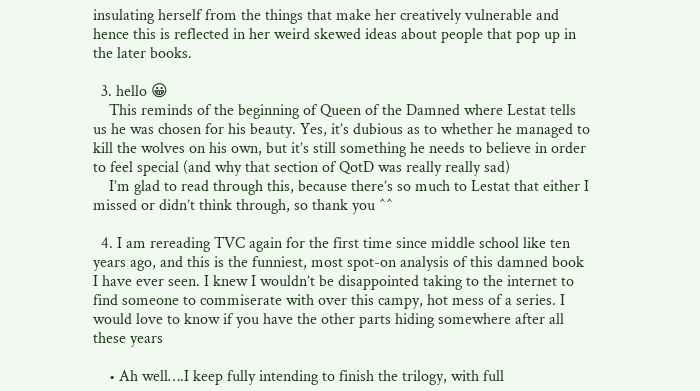insulating herself from the things that make her creatively vulnerable and hence this is reflected in her weird skewed ideas about people that pop up in the later books.

  3. hello 😀
    This reminds of the beginning of Queen of the Damned where Lestat tells us he was chosen for his beauty. Yes, it’s dubious as to whether he managed to kill the wolves on his own, but it’s still something he needs to believe in order to feel special (and why that section of QotD was really really sad)
    I’m glad to read through this, because there’s so much to Lestat that either I missed or didn’t think through, so thank you ^^

  4. I am rereading TVC again for the first time since middle school like ten years ago, and this is the funniest, most spot-on analysis of this damned book I have ever seen. I knew I wouldn’t be disappointed taking to the internet to find someone to commiserate with over this campy, hot mess of a series. I would love to know if you have the other parts hiding somewhere after all these years

    • Ah well….I keep fully intending to finish the trilogy, with full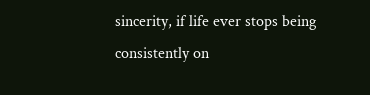sincerity, if life ever stops being consistently on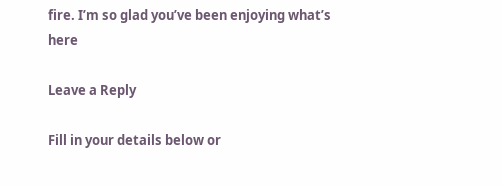fire. I’m so glad you’ve been enjoying what’s here

Leave a Reply

Fill in your details below or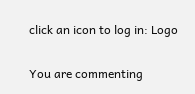click an icon to log in: Logo

You are commenting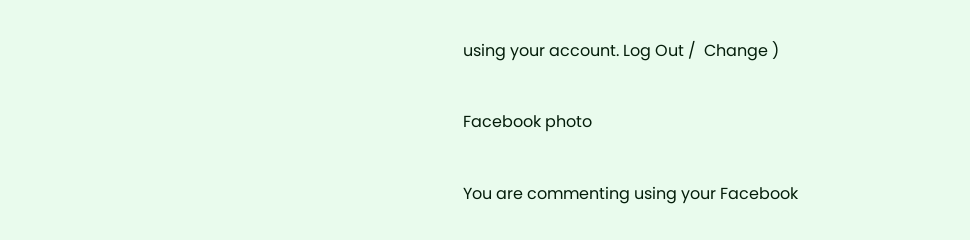using your account. Log Out /  Change )

Facebook photo

You are commenting using your Facebook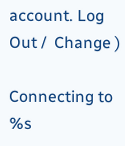account. Log Out /  Change )

Connecting to %s